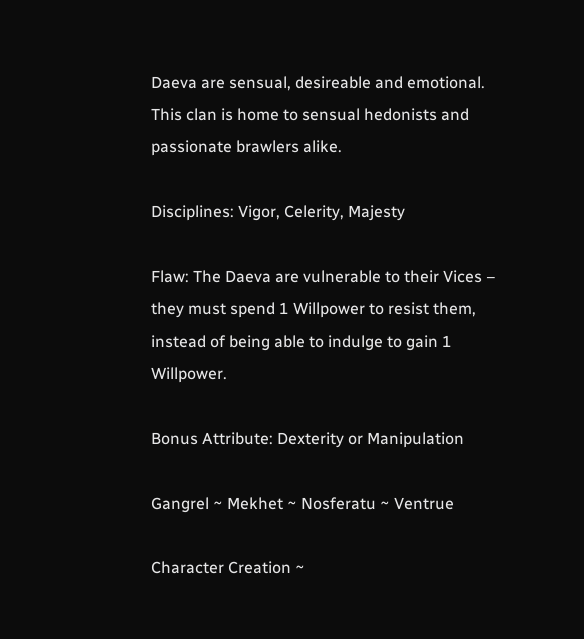Daeva are sensual, desireable and emotional. This clan is home to sensual hedonists and passionate brawlers alike.

Disciplines: Vigor, Celerity, Majesty

Flaw: The Daeva are vulnerable to their Vices – they must spend 1 Willpower to resist them, instead of being able to indulge to gain 1 Willpower.

Bonus Attribute: Dexterity or Manipulation

Gangrel ~ Mekhet ~ Nosferatu ~ Ventrue

Character Creation ~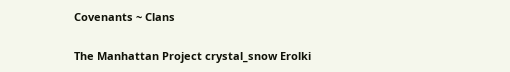Covenants ~ Clans


The Manhattan Project crystal_snow Erolki